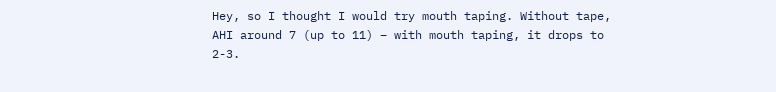Hey, so I thought I would try mouth taping. Without tape, AHI around 7 (up to 11) – with mouth taping, it drops to 2-3.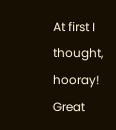At first I thought, hooray! Great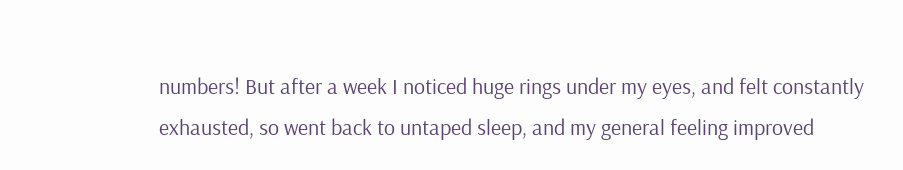numbers! But after a week I noticed huge rings under my eyes, and felt constantly exhausted, so went back to untaped sleep, and my general feeling improved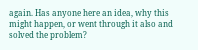again. Has anyone here an idea, why this might happen, or went through it also and solved the problem?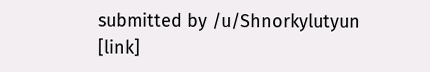submitted by /u/Shnorkylutyun
[link]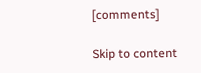[comments]

Skip to content